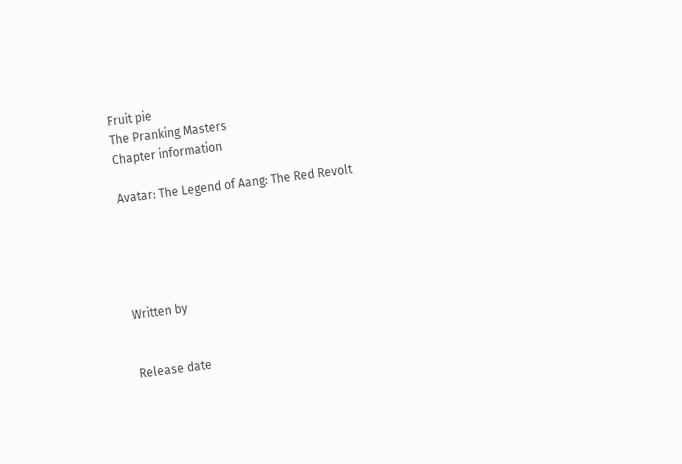Fruit pie
The Pranking Masters
Chapter information

Avatar: The Legend of Aang: The Red Revolt





Written by


Release date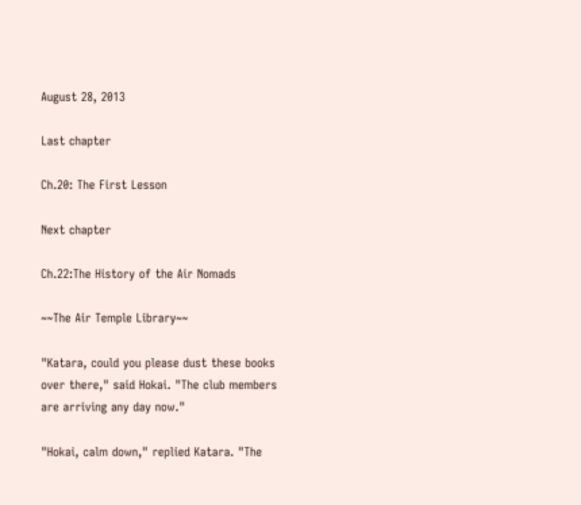August 28, 2013

Last chapter

Ch.20: The First Lesson

Next chapter

Ch.22:The History of the Air Nomads

~~The Air Temple Library~~

"Katara, could you please dust these books over there," said Hokai. "The club members are arriving any day now."

"Hokai, calm down," replied Katara. "The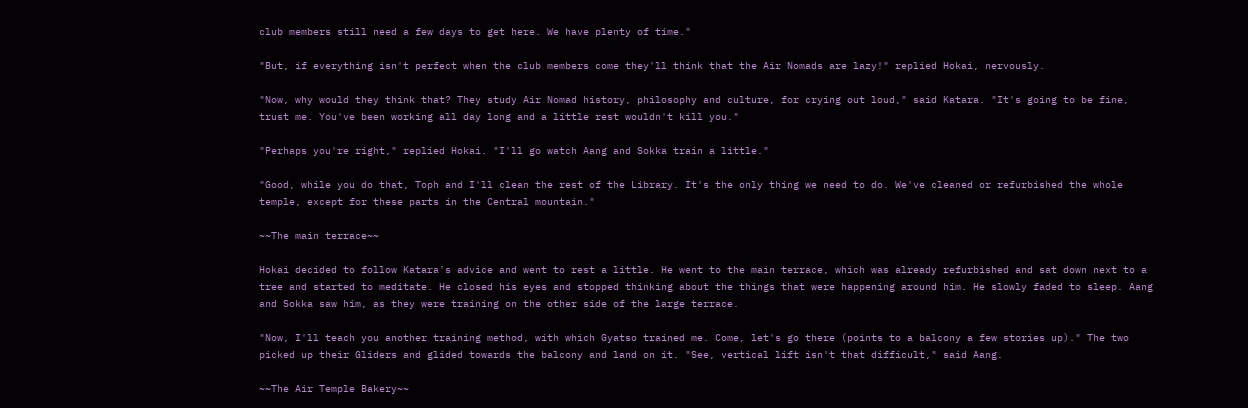club members still need a few days to get here. We have plenty of time."

"But, if everything isn't perfect when the club members come they'll think that the Air Nomads are lazy!" replied Hokai, nervously.

"Now, why would they think that? They study Air Nomad history, philosophy and culture, for crying out loud," said Katara. "It's going to be fine, trust me. You've been working all day long and a little rest wouldn't kill you."

"Perhaps you're right," replied Hokai. "I'll go watch Aang and Sokka train a little."

"Good, while you do that, Toph and I'll clean the rest of the Library. It's the only thing we need to do. We've cleaned or refurbished the whole temple, except for these parts in the Central mountain."

~~The main terrace~~

Hokai decided to follow Katara's advice and went to rest a little. He went to the main terrace, which was already refurbished and sat down next to a tree and started to meditate. He closed his eyes and stopped thinking about the things that were happening around him. He slowly faded to sleep. Aang and Sokka saw him, as they were training on the other side of the large terrace.

"Now, I'll teach you another training method, with which Gyatso trained me. Come, let's go there (points to a balcony a few stories up)." The two picked up their Gliders and glided towards the balcony and land on it. "See, vertical lift isn't that difficult," said Aang.

~~The Air Temple Bakery~~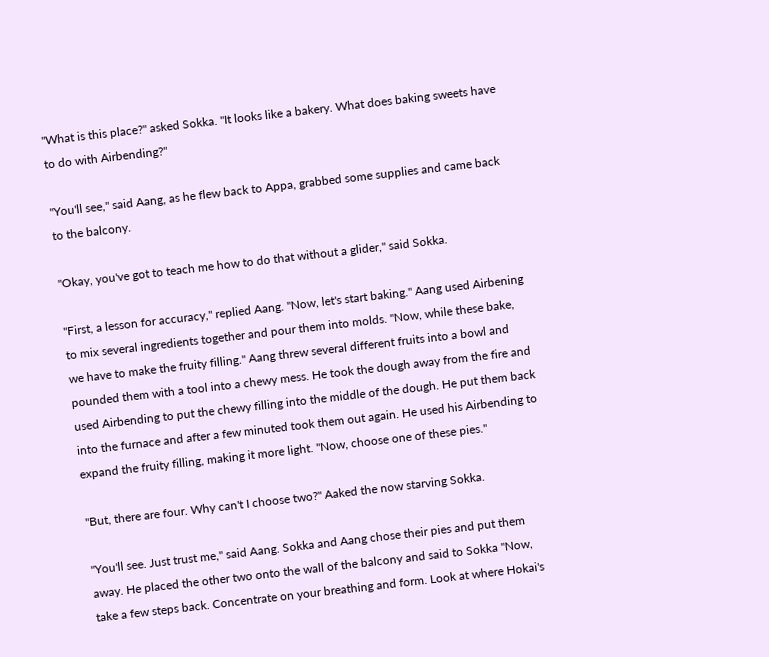"What is this place?" asked Sokka. "It looks like a bakery. What does baking sweets have to do with Airbending?"

"You'll see," said Aang, as he flew back to Appa, grabbed some supplies and came back to the balcony.

"Okay, you've got to teach me how to do that without a glider," said Sokka.

"First, a lesson for accuracy," replied Aang. "Now, let's start baking." Aang used Airbening to mix several ingredients together and pour them into molds. "Now, while these bake, we have to make the fruity filling." Aang threw several different fruits into a bowl and pounded them with a tool into a chewy mess. He took the dough away from the fire and used Airbending to put the chewy filling into the middle of the dough. He put them back into the furnace and after a few minuted took them out again. He used his Airbending to expand the fruity filling, making it more light. "Now, choose one of these pies."

"But, there are four. Why can't I choose two?" Aaked the now starving Sokka.

"You'll see. Just trust me," said Aang. Sokka and Aang chose their pies and put them away. He placed the other two onto the wall of the balcony and said to Sokka "Now, take a few steps back. Concentrate on your breathing and form. Look at where Hokai's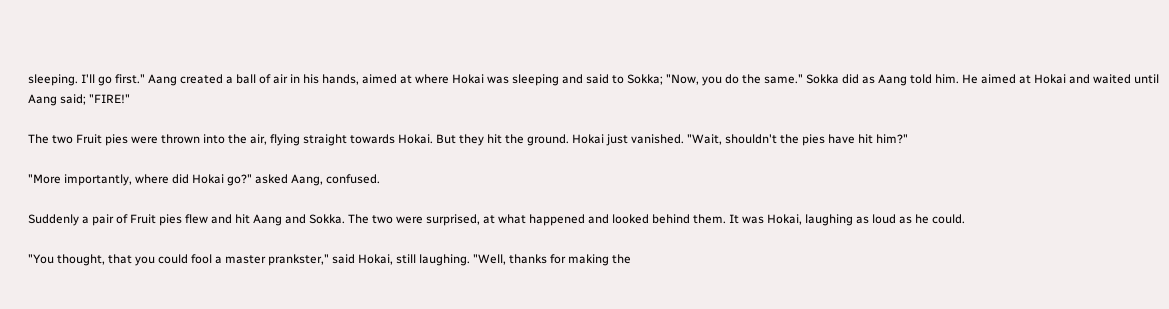sleeping. I'll go first." Aang created a ball of air in his hands, aimed at where Hokai was sleeping and said to Sokka; "Now, you do the same." Sokka did as Aang told him. He aimed at Hokai and waited until Aang said; "FIRE!"

The two Fruit pies were thrown into the air, flying straight towards Hokai. But they hit the ground. Hokai just vanished. "Wait, shouldn't the pies have hit him?"

"More importantly, where did Hokai go?" asked Aang, confused.

Suddenly a pair of Fruit pies flew and hit Aang and Sokka. The two were surprised, at what happened and looked behind them. It was Hokai, laughing as loud as he could.

"You thought, that you could fool a master prankster," said Hokai, still laughing. "Well, thanks for making the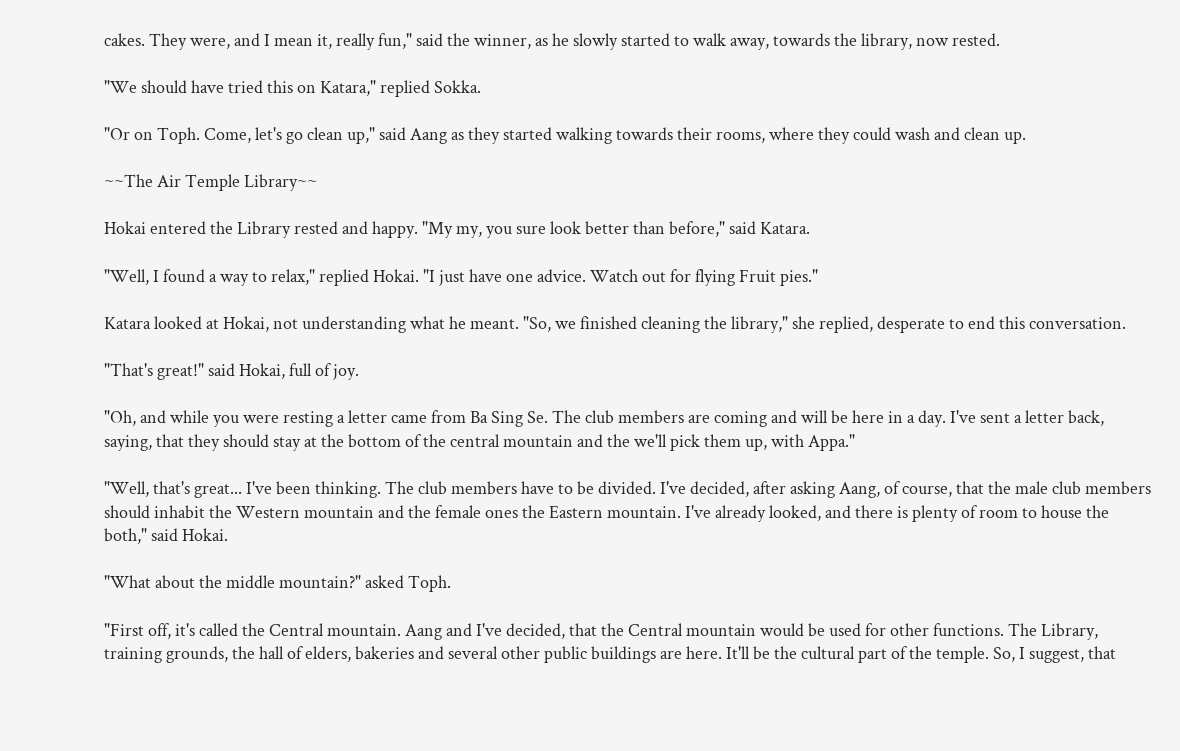cakes. They were, and I mean it, really fun," said the winner, as he slowly started to walk away, towards the library, now rested.

"We should have tried this on Katara," replied Sokka.

"Or on Toph. Come, let's go clean up," said Aang as they started walking towards their rooms, where they could wash and clean up.

~~The Air Temple Library~~

Hokai entered the Library rested and happy. "My my, you sure look better than before," said Katara.

"Well, I found a way to relax," replied Hokai. "I just have one advice. Watch out for flying Fruit pies."

Katara looked at Hokai, not understanding what he meant. "So, we finished cleaning the library," she replied, desperate to end this conversation.

"That's great!" said Hokai, full of joy.

"Oh, and while you were resting a letter came from Ba Sing Se. The club members are coming and will be here in a day. I've sent a letter back, saying, that they should stay at the bottom of the central mountain and the we'll pick them up, with Appa."

"Well, that's great... I've been thinking. The club members have to be divided. I've decided, after asking Aang, of course, that the male club members should inhabit the Western mountain and the female ones the Eastern mountain. I've already looked, and there is plenty of room to house the both," said Hokai.

"What about the middle mountain?" asked Toph.

"First off, it's called the Central mountain. Aang and I've decided, that the Central mountain would be used for other functions. The Library, training grounds, the hall of elders, bakeries and several other public buildings are here. It'll be the cultural part of the temple. So, I suggest, that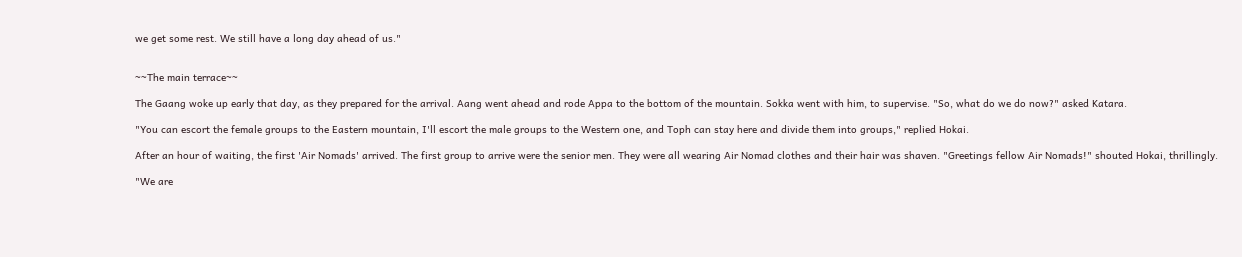we get some rest. We still have a long day ahead of us."


~~The main terrace~~

The Gaang woke up early that day, as they prepared for the arrival. Aang went ahead and rode Appa to the bottom of the mountain. Sokka went with him, to supervise. "So, what do we do now?" asked Katara.

"You can escort the female groups to the Eastern mountain, I'll escort the male groups to the Western one, and Toph can stay here and divide them into groups," replied Hokai.

After an hour of waiting, the first 'Air Nomads' arrived. The first group to arrive were the senior men. They were all wearing Air Nomad clothes and their hair was shaven. "Greetings fellow Air Nomads!" shouted Hokai, thrillingly.

"We are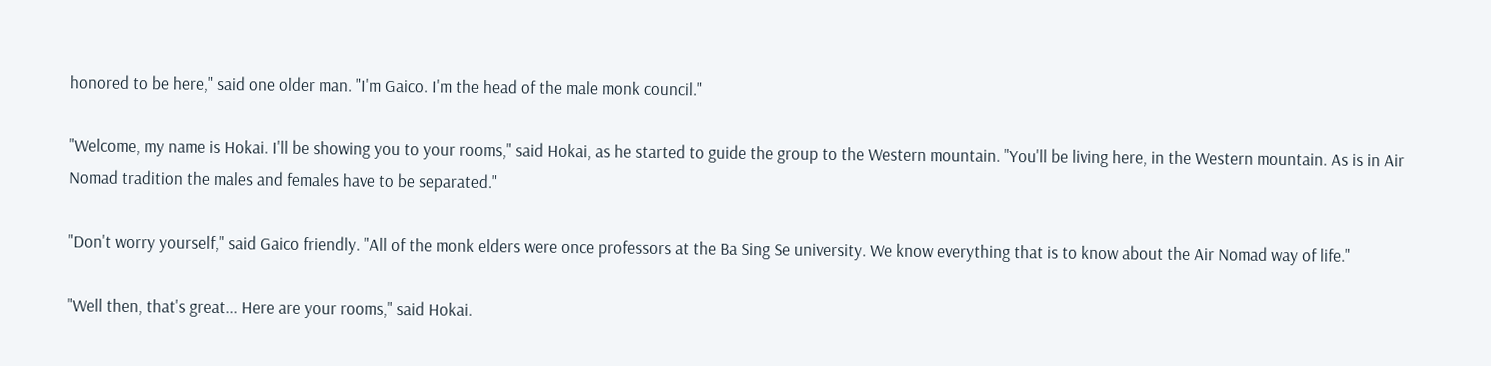honored to be here," said one older man. "I'm Gaico. I'm the head of the male monk council."

"Welcome, my name is Hokai. I'll be showing you to your rooms," said Hokai, as he started to guide the group to the Western mountain. "You'll be living here, in the Western mountain. As is in Air Nomad tradition the males and females have to be separated."

"Don't worry yourself," said Gaico friendly. "All of the monk elders were once professors at the Ba Sing Se university. We know everything that is to know about the Air Nomad way of life."

"Well then, that's great... Here are your rooms," said Hokai.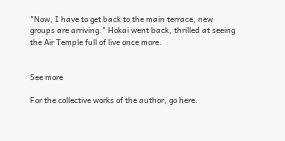"Now, I have to get back to the main terrace, new groups are arriving." Hokai went back, thrilled at seeing the Air Temple full of live once more.


See more

For the collective works of the author, go here.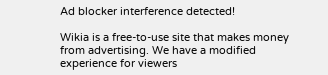Ad blocker interference detected!

Wikia is a free-to-use site that makes money from advertising. We have a modified experience for viewers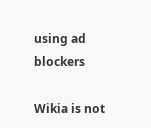using ad blockers

Wikia is not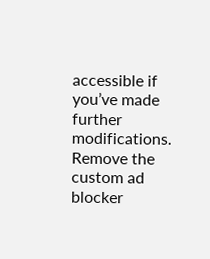accessible if you’ve made further modifications. Remove the custom ad blocker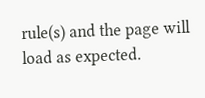rule(s) and the page will load as expected.